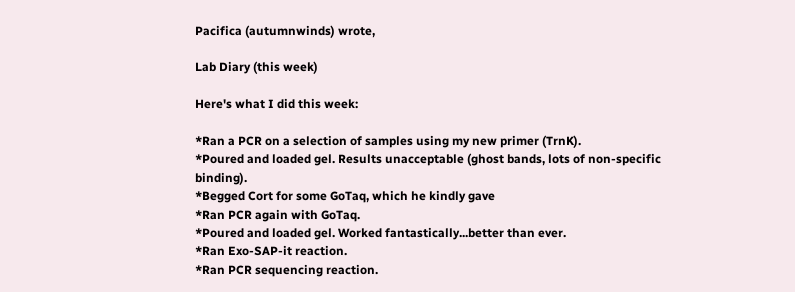Pacifica (autumnwinds) wrote,

Lab Diary (this week)

Here's what I did this week:

*Ran a PCR on a selection of samples using my new primer (TrnK).
*Poured and loaded gel. Results unacceptable (ghost bands, lots of non-specific binding).
*Begged Cort for some GoTaq, which he kindly gave
*Ran PCR again with GoTaq.
*Poured and loaded gel. Worked fantastically...better than ever.
*Ran Exo-SAP-it reaction.
*Ran PCR sequencing reaction.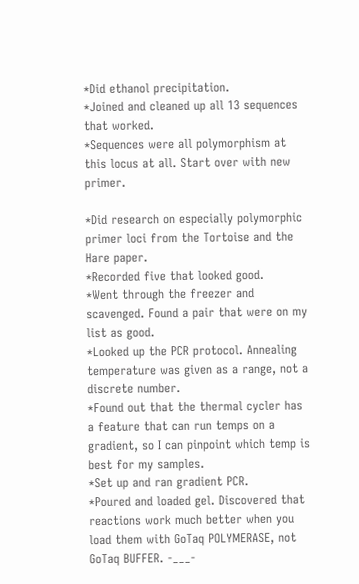*Did ethanol precipitation.
*Joined and cleaned up all 13 sequences that worked.
*Sequences were all polymorphism at this locus at all. Start over with new primer.

*Did research on especially polymorphic primer loci from the Tortoise and the Hare paper.
*Recorded five that looked good.
*Went through the freezer and scavenged. Found a pair that were on my list as good.
*Looked up the PCR protocol. Annealing temperature was given as a range, not a discrete number.
*Found out that the thermal cycler has a feature that can run temps on a gradient, so I can pinpoint which temp is best for my samples.
*Set up and ran gradient PCR.
*Poured and loaded gel. Discovered that reactions work much better when you load them with GoTaq POLYMERASE, not GoTaq BUFFER. -___-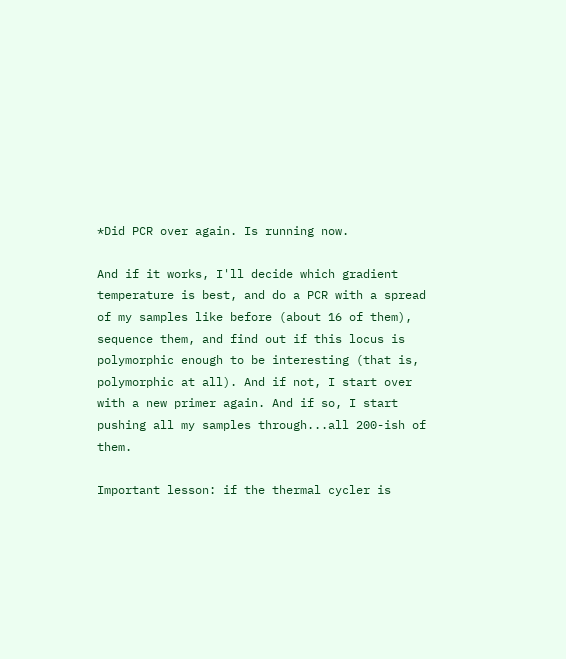*Did PCR over again. Is running now.

And if it works, I'll decide which gradient temperature is best, and do a PCR with a spread of my samples like before (about 16 of them), sequence them, and find out if this locus is polymorphic enough to be interesting (that is, polymorphic at all). And if not, I start over with a new primer again. And if so, I start pushing all my samples through...all 200-ish of them.

Important lesson: if the thermal cycler is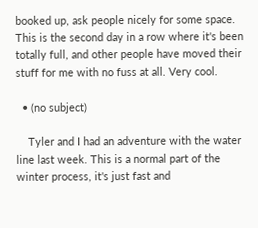booked up, ask people nicely for some space. This is the second day in a row where it's been totally full, and other people have moved their stuff for me with no fuss at all. Very cool.

  • (no subject)

    Tyler and I had an adventure with the water line last week. This is a normal part of the winter process, it's just fast and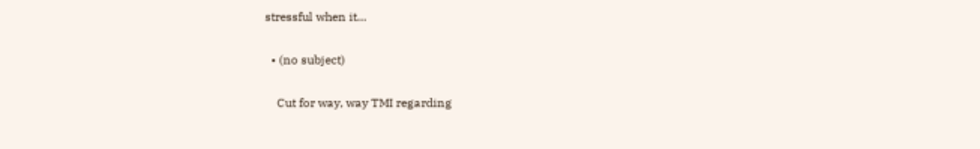stressful when it…

  • (no subject)

    Cut for way, way TMI regarding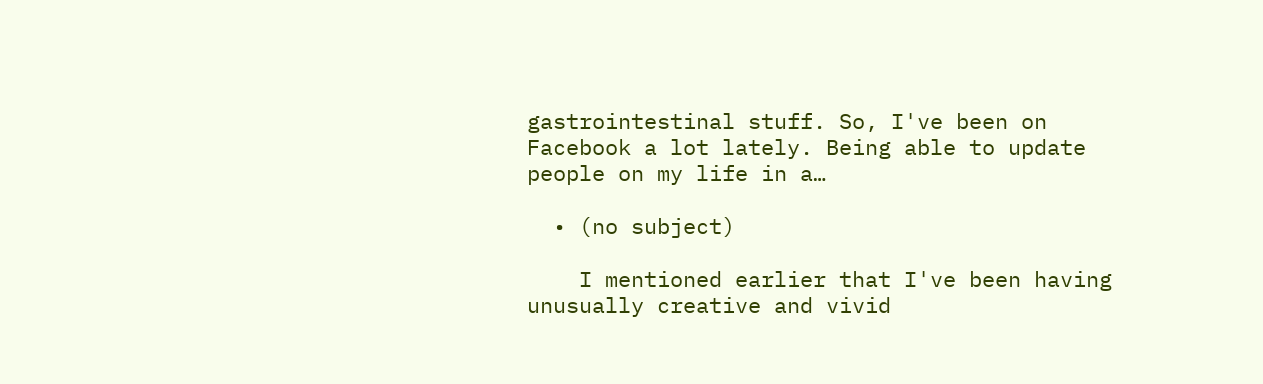gastrointestinal stuff. So, I've been on Facebook a lot lately. Being able to update people on my life in a…

  • (no subject)

    I mentioned earlier that I've been having unusually creative and vivid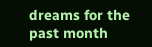dreams for the past month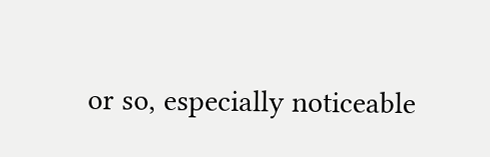or so, especially noticeable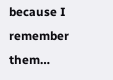because I remember them…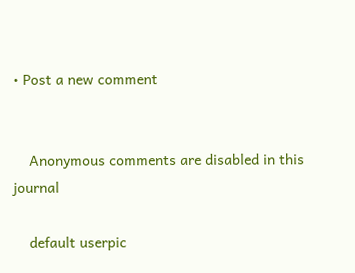• Post a new comment


    Anonymous comments are disabled in this journal

    default userpic